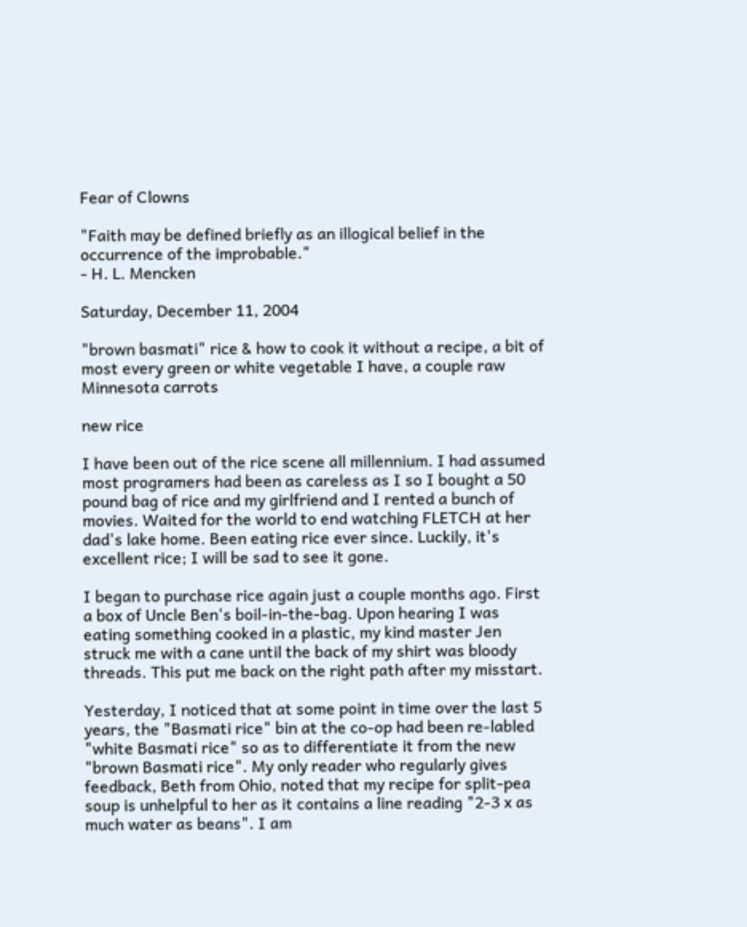Fear of Clowns

"Faith may be defined briefly as an illogical belief in the occurrence of the improbable."
- H. L. Mencken

Saturday, December 11, 2004

"brown basmati" rice & how to cook it without a recipe, a bit of most every green or white vegetable I have, a couple raw Minnesota carrots

new rice

I have been out of the rice scene all millennium. I had assumed most programers had been as careless as I so I bought a 50 pound bag of rice and my girlfriend and I rented a bunch of movies. Waited for the world to end watching FLETCH at her dad's lake home. Been eating rice ever since. Luckily, it's excellent rice; I will be sad to see it gone.

I began to purchase rice again just a couple months ago. First a box of Uncle Ben's boil-in-the-bag. Upon hearing I was eating something cooked in a plastic, my kind master Jen struck me with a cane until the back of my shirt was bloody threads. This put me back on the right path after my misstart.

Yesterday, I noticed that at some point in time over the last 5 years, the "Basmati rice" bin at the co-op had been re-labled "white Basmati rice" so as to differentiate it from the new "brown Basmati rice". My only reader who regularly gives feedback, Beth from Ohio, noted that my recipe for split-pea soup is unhelpful to her as it contains a line reading "2-3 x as much water as beans". I am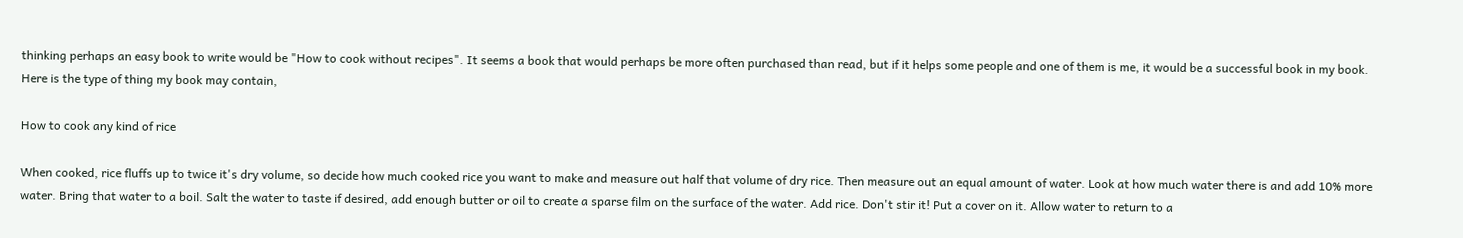thinking perhaps an easy book to write would be "How to cook without recipes". It seems a book that would perhaps be more often purchased than read, but if it helps some people and one of them is me, it would be a successful book in my book. Here is the type of thing my book may contain,

How to cook any kind of rice

When cooked, rice fluffs up to twice it's dry volume, so decide how much cooked rice you want to make and measure out half that volume of dry rice. Then measure out an equal amount of water. Look at how much water there is and add 10% more water. Bring that water to a boil. Salt the water to taste if desired, add enough butter or oil to create a sparse film on the surface of the water. Add rice. Don't stir it! Put a cover on it. Allow water to return to a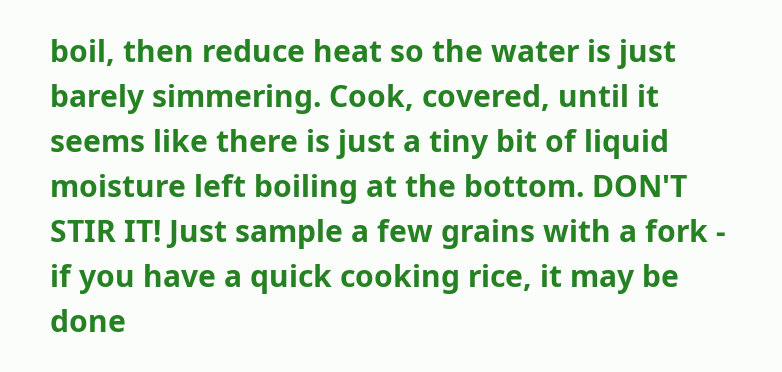boil, then reduce heat so the water is just barely simmering. Cook, covered, until it seems like there is just a tiny bit of liquid moisture left boiling at the bottom. DON'T STIR IT! Just sample a few grains with a fork - if you have a quick cooking rice, it may be done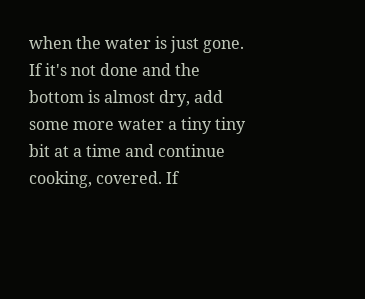when the water is just gone. If it's not done and the bottom is almost dry, add some more water a tiny tiny bit at a time and continue cooking, covered. If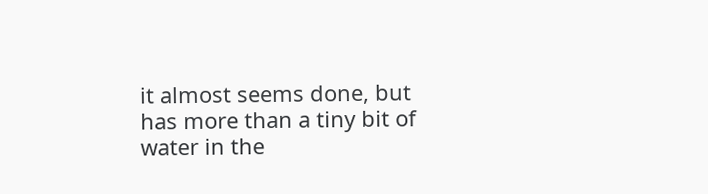it almost seems done, but has more than a tiny bit of water in the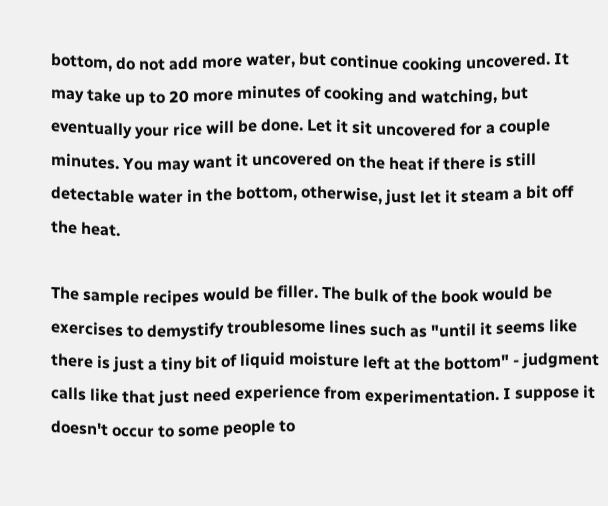bottom, do not add more water, but continue cooking uncovered. It may take up to 20 more minutes of cooking and watching, but eventually your rice will be done. Let it sit uncovered for a couple minutes. You may want it uncovered on the heat if there is still detectable water in the bottom, otherwise, just let it steam a bit off the heat.

The sample recipes would be filler. The bulk of the book would be exercises to demystify troublesome lines such as "until it seems like there is just a tiny bit of liquid moisture left at the bottom" - judgment calls like that just need experience from experimentation. I suppose it doesn't occur to some people to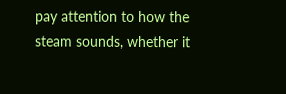pay attention to how the steam sounds, whether it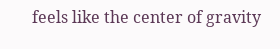feels like the center of gravity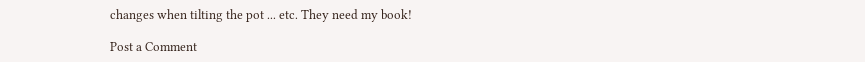changes when tilting the pot ... etc. They need my book!

Post a Comment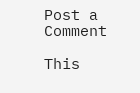Post a Comment

This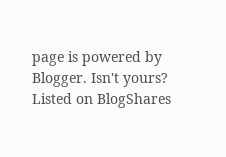page is powered by Blogger. Isn't yours?
Listed on BlogShares